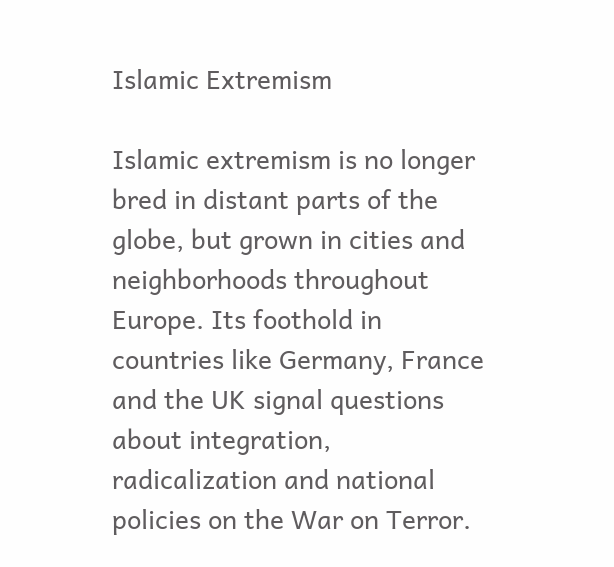Islamic Extremism

Islamic extremism is no longer bred in distant parts of the globe, but grown in cities and neighborhoods throughout Europe. Its foothold in countries like Germany, France and the UK signal questions about integration, radicalization and national policies on the War on Terror.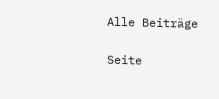Alle Beiträge

Seite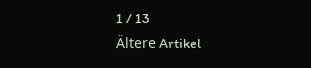1 / 13
Ältere Artikel